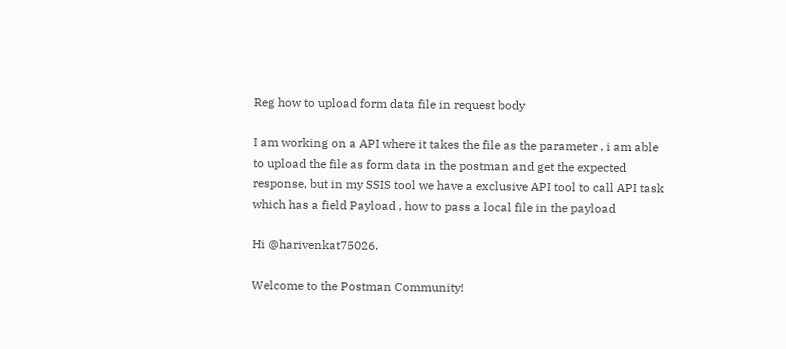Reg how to upload form data file in request body

I am working on a API where it takes the file as the parameter , i am able to upload the file as form data in the postman and get the expected response, but in my SSIS tool we have a exclusive API tool to call API task which has a field Payload , how to pass a local file in the payload

Hi @harivenkat75026.

Welcome to the Postman Community!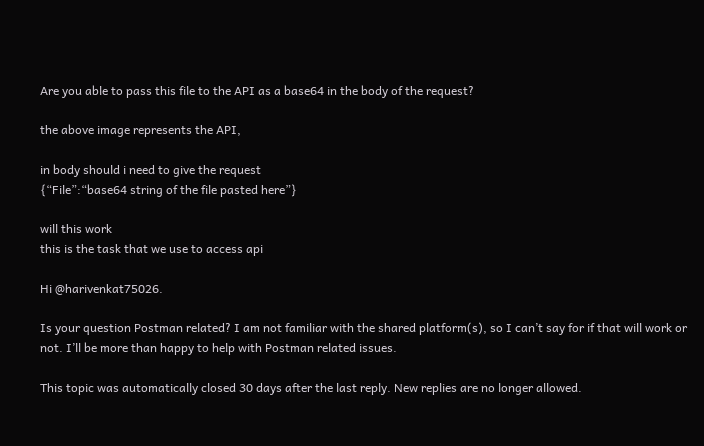Are you able to pass this file to the API as a base64 in the body of the request?

the above image represents the API,

in body should i need to give the request
{“File”:“base64 string of the file pasted here”}

will this work
this is the task that we use to access api

Hi @harivenkat75026.

Is your question Postman related? I am not familiar with the shared platform(s), so I can’t say for if that will work or not. I’ll be more than happy to help with Postman related issues.

This topic was automatically closed 30 days after the last reply. New replies are no longer allowed.